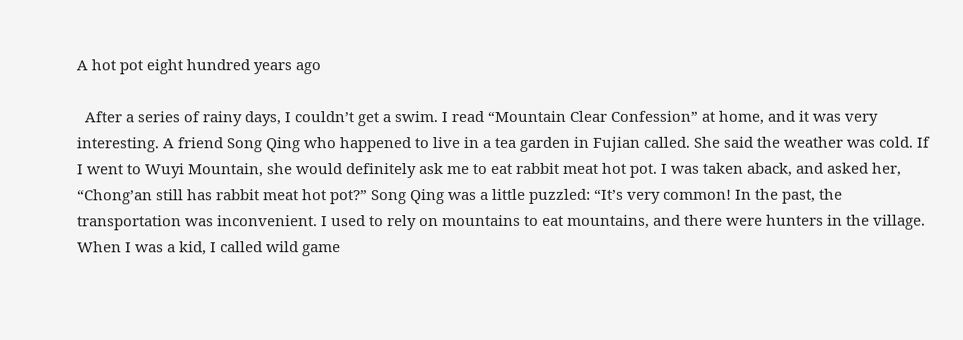A hot pot eight hundred years ago

  After a series of rainy days, I couldn’t get a swim. I read “Mountain Clear Confession” at home, and it was very interesting. A friend Song Qing who happened to live in a tea garden in Fujian called. She said the weather was cold. If I went to Wuyi Mountain, she would definitely ask me to eat rabbit meat hot pot. I was taken aback, and asked her, “Chong’an still has rabbit meat hot pot?” Song Qing was a little puzzled: “It’s very common! In the past, the transportation was inconvenient. I used to rely on mountains to eat mountains, and there were hunters in the village. When I was a kid, I called wild game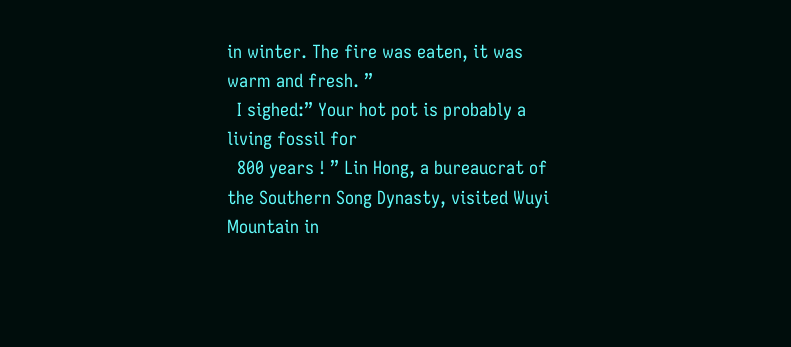in winter. The fire was eaten, it was warm and fresh. ”
  I sighed:” Your hot pot is probably a living fossil for
  800 years ! ” Lin Hong, a bureaucrat of the Southern Song Dynasty, visited Wuyi Mountain in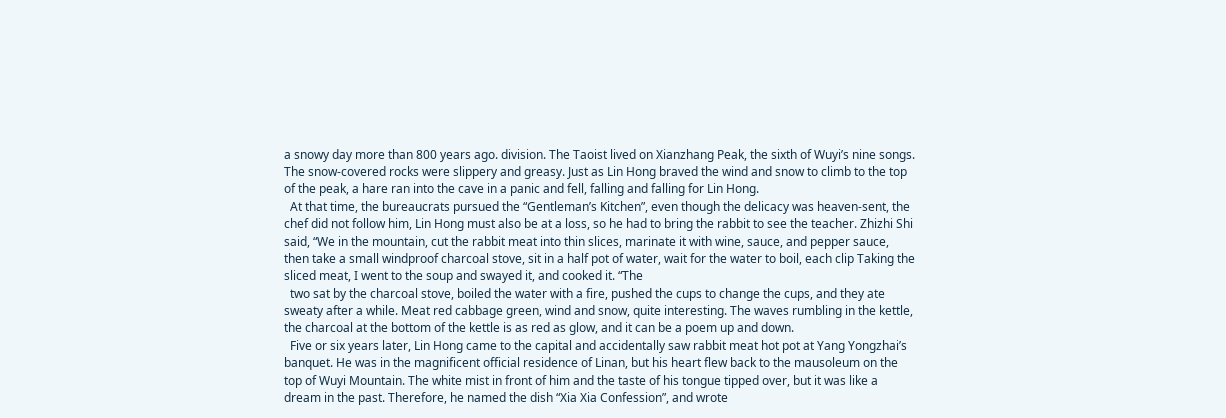a snowy day more than 800 years ago. division. The Taoist lived on Xianzhang Peak, the sixth of Wuyi’s nine songs. The snow-covered rocks were slippery and greasy. Just as Lin Hong braved the wind and snow to climb to the top of the peak, a hare ran into the cave in a panic and fell, falling and falling for Lin Hong.
  At that time, the bureaucrats pursued the “Gentleman’s Kitchen”, even though the delicacy was heaven-sent, the chef did not follow him, Lin Hong must also be at a loss, so he had to bring the rabbit to see the teacher. Zhizhi Shi said, “We in the mountain, cut the rabbit meat into thin slices, marinate it with wine, sauce, and pepper sauce, then take a small windproof charcoal stove, sit in a half pot of water, wait for the water to boil, each clip Taking the sliced meat, I went to the soup and swayed it, and cooked it. “The
  two sat by the charcoal stove, boiled the water with a fire, pushed the cups to change the cups, and they ate sweaty after a while. Meat red cabbage green, wind and snow, quite interesting. The waves rumbling in the kettle, the charcoal at the bottom of the kettle is as red as glow, and it can be a poem up and down.
  Five or six years later, Lin Hong came to the capital and accidentally saw rabbit meat hot pot at Yang Yongzhai’s banquet. He was in the magnificent official residence of Linan, but his heart flew back to the mausoleum on the top of Wuyi Mountain. The white mist in front of him and the taste of his tongue tipped over, but it was like a dream in the past. Therefore, he named the dish “Xia Xia Confession”, and wrote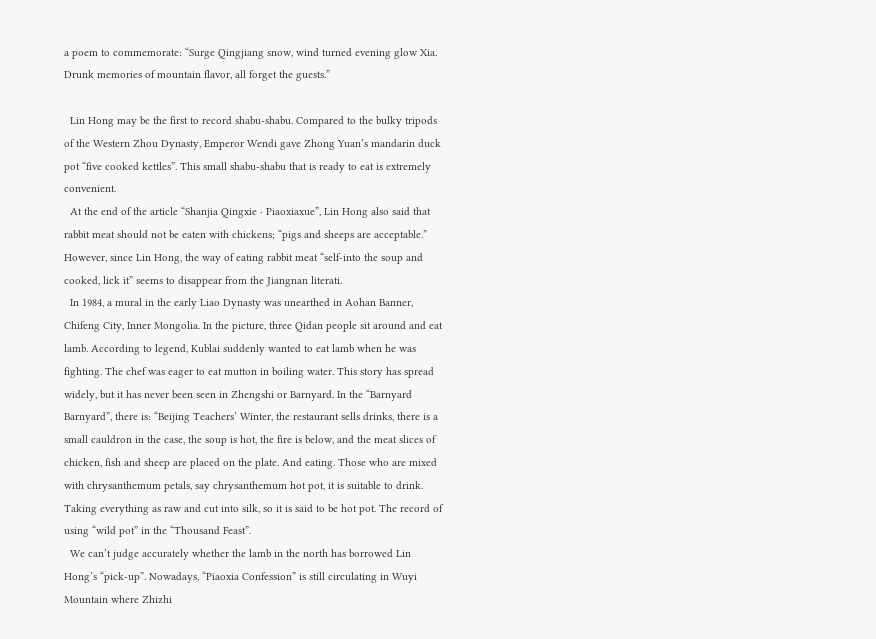a poem to commemorate: “Surge Qingjiang snow, wind turned evening glow Xia. Drunk memories of mountain flavor, all forget the guests.”

  Lin Hong may be the first to record shabu-shabu. Compared to the bulky tripods of the Western Zhou Dynasty, Emperor Wendi gave Zhong Yuan’s mandarin duck pot “five cooked kettles”. This small shabu-shabu that is ready to eat is extremely convenient.
  At the end of the article “Shanjia Qingxie · Piaoxiaxue”, Lin Hong also said that rabbit meat should not be eaten with chickens; “pigs and sheeps are acceptable.” However, since Lin Hong, the way of eating rabbit meat “self-into the soup and cooked, lick it” seems to disappear from the Jiangnan literati.
  In 1984, a mural in the early Liao Dynasty was unearthed in Aohan Banner, Chifeng City, Inner Mongolia. In the picture, three Qidan people sit around and eat lamb. According to legend, Kublai suddenly wanted to eat lamb when he was fighting. The chef was eager to eat mutton in boiling water. This story has spread widely, but it has never been seen in Zhengshi or Barnyard. In the “Barnyard Barnyard”, there is: “Beijing Teachers’ Winter, the restaurant sells drinks, there is a small cauldron in the case, the soup is hot, the fire is below, and the meat slices of chicken, fish and sheep are placed on the plate. And eating. Those who are mixed with chrysanthemum petals, say chrysanthemum hot pot, it is suitable to drink. Taking everything as raw and cut into silk, so it is said to be hot pot. The record of using “wild pot” in the “Thousand Feast”.
  We can’t judge accurately whether the lamb in the north has borrowed Lin Hong’s “pick-up”. Nowadays, “Piaoxia Confession” is still circulating in Wuyi Mountain where Zhizhi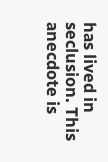has lived in seclusion. This anecdote is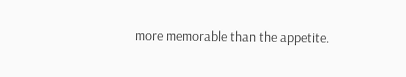more memorable than the appetite.